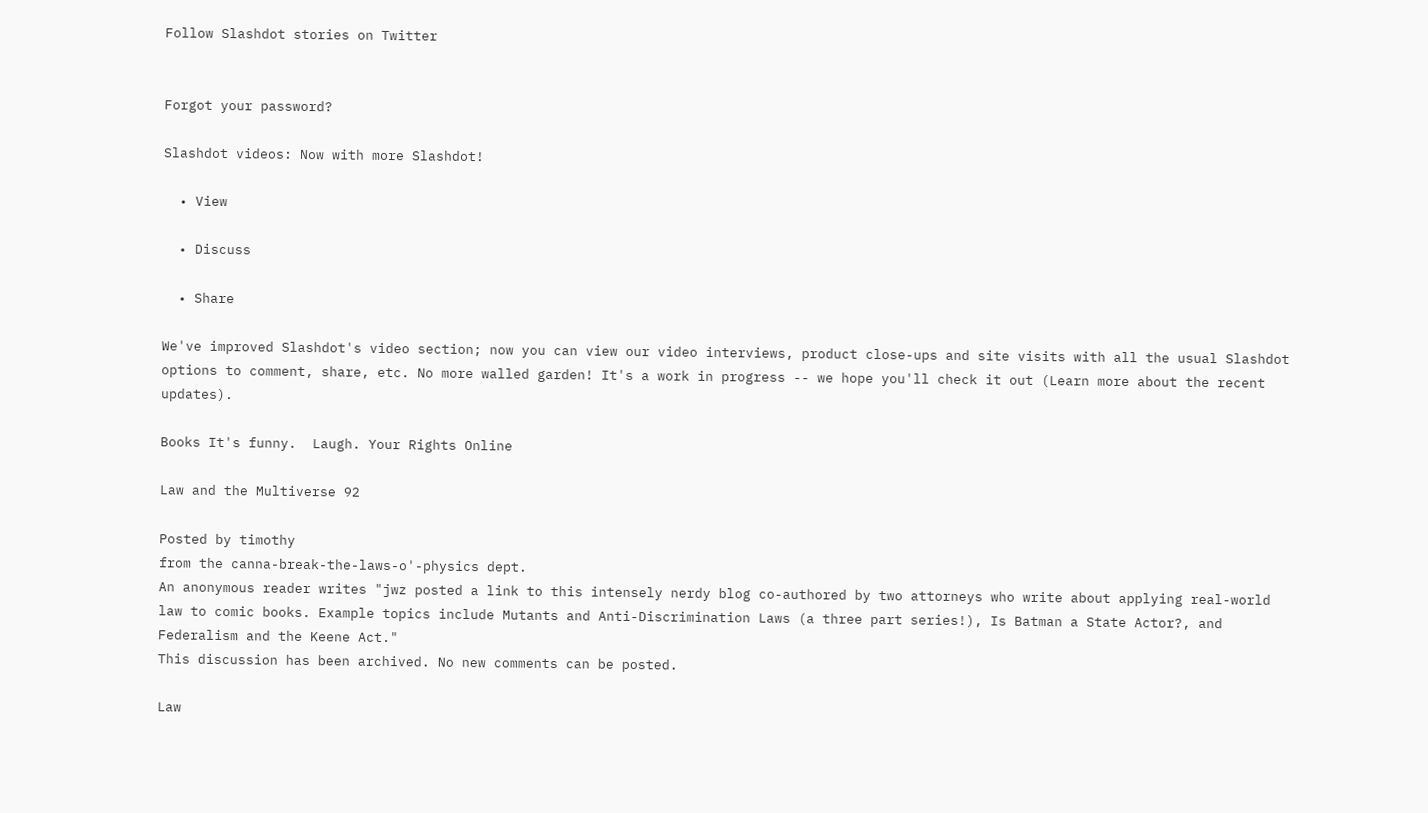Follow Slashdot stories on Twitter


Forgot your password?

Slashdot videos: Now with more Slashdot!

  • View

  • Discuss

  • Share

We've improved Slashdot's video section; now you can view our video interviews, product close-ups and site visits with all the usual Slashdot options to comment, share, etc. No more walled garden! It's a work in progress -- we hope you'll check it out (Learn more about the recent updates).

Books It's funny.  Laugh. Your Rights Online

Law and the Multiverse 92

Posted by timothy
from the canna-break-the-laws-o'-physics dept.
An anonymous reader writes "jwz posted a link to this intensely nerdy blog co-authored by two attorneys who write about applying real-world law to comic books. Example topics include Mutants and Anti-Discrimination Laws (a three part series!), Is Batman a State Actor?, and Federalism and the Keene Act."
This discussion has been archived. No new comments can be posted.

Law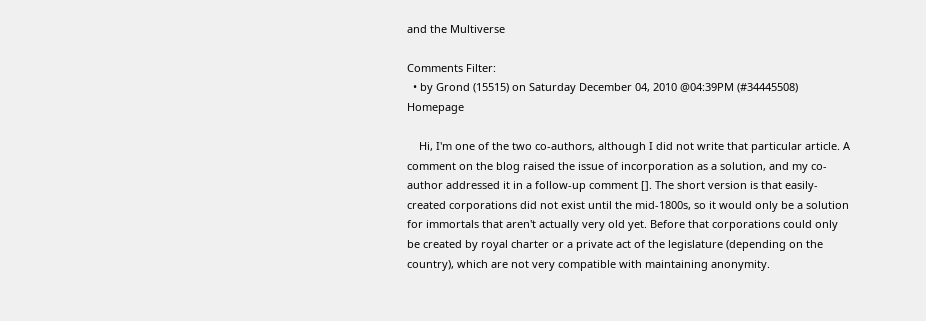and the Multiverse

Comments Filter:
  • by Grond (15515) on Saturday December 04, 2010 @04:39PM (#34445508) Homepage

    Hi, I'm one of the two co-authors, although I did not write that particular article. A comment on the blog raised the issue of incorporation as a solution, and my co-author addressed it in a follow-up comment []. The short version is that easily-created corporations did not exist until the mid-1800s, so it would only be a solution for immortals that aren't actually very old yet. Before that corporations could only be created by royal charter or a private act of the legislature (depending on the country), which are not very compatible with maintaining anonymity.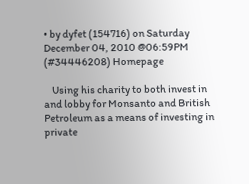• by dyfet (154716) on Saturday December 04, 2010 @06:59PM (#34446208) Homepage

    Using his charity to both invest in and lobby for Monsanto and British Petroleum as a means of investing in private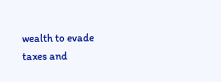wealth to evade taxes and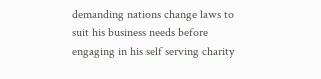demanding nations change laws to suit his business needs before engaging in his self serving charity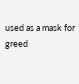used as a mask for greed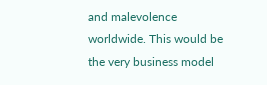and malevolence worldwide. This would be the very business model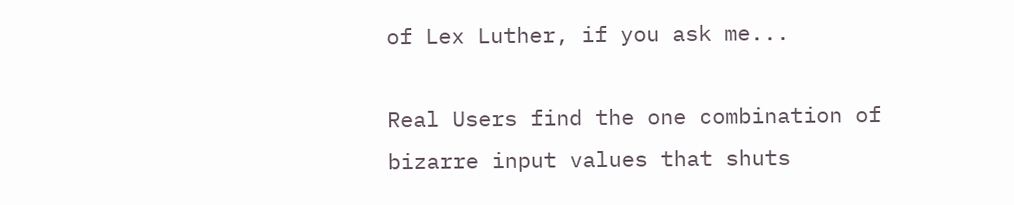of Lex Luther, if you ask me...

Real Users find the one combination of bizarre input values that shuts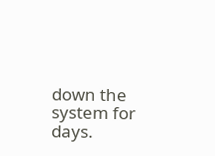down the system for days.